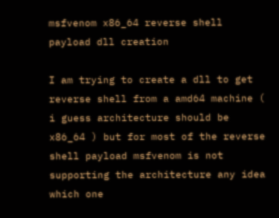msfvenom x86_64 reverse shell payload dll creation

I am trying to create a dll to get reverse shell from a amd64 machine ( i guess architecture should be x86_64 ) but for most of the reverse shell payload msfvenom is not supporting the architecture any idea which one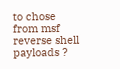to chose from msf reverse shell payloads ?